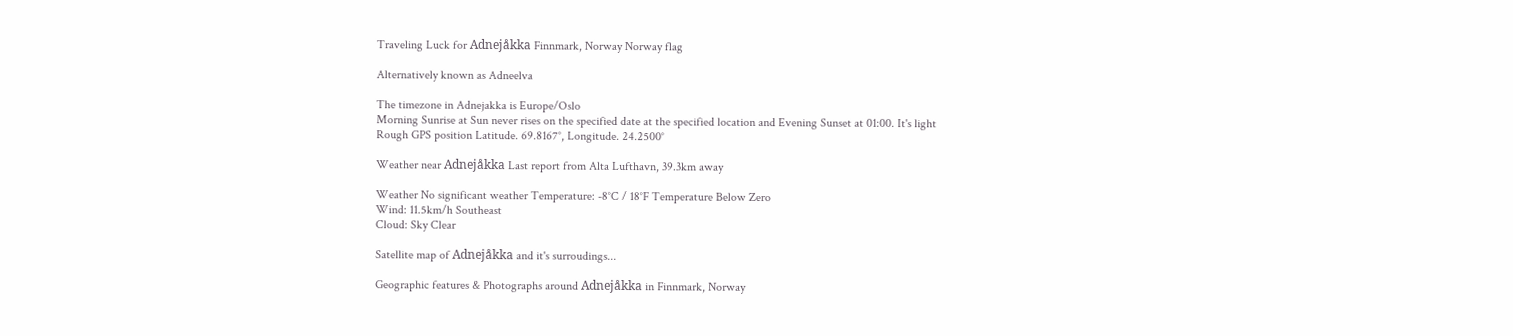Traveling Luck for Adnejåkka Finnmark, Norway Norway flag

Alternatively known as Adneelva

The timezone in Adnejakka is Europe/Oslo
Morning Sunrise at Sun never rises on the specified date at the specified location and Evening Sunset at 01:00. It's light
Rough GPS position Latitude. 69.8167°, Longitude. 24.2500°

Weather near Adnejåkka Last report from Alta Lufthavn, 39.3km away

Weather No significant weather Temperature: -8°C / 18°F Temperature Below Zero
Wind: 11.5km/h Southeast
Cloud: Sky Clear

Satellite map of Adnejåkka and it's surroudings...

Geographic features & Photographs around Adnejåkka in Finnmark, Norway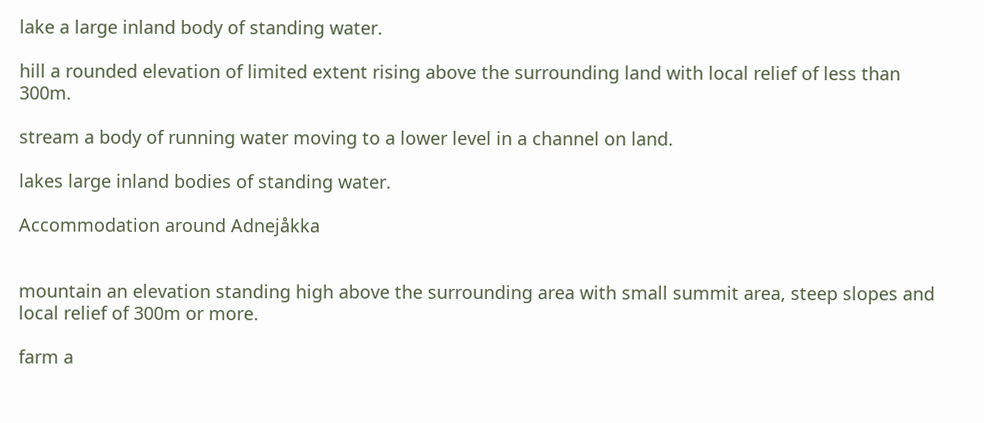lake a large inland body of standing water.

hill a rounded elevation of limited extent rising above the surrounding land with local relief of less than 300m.

stream a body of running water moving to a lower level in a channel on land.

lakes large inland bodies of standing water.

Accommodation around Adnejåkka


mountain an elevation standing high above the surrounding area with small summit area, steep slopes and local relief of 300m or more.

farm a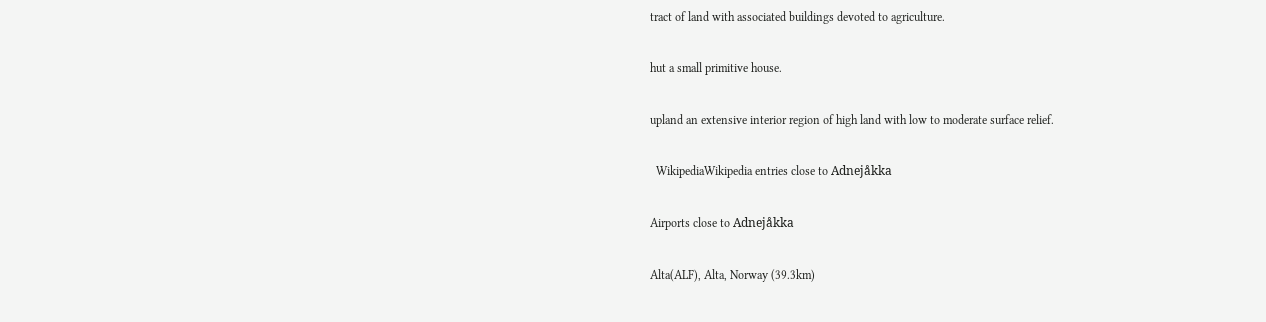tract of land with associated buildings devoted to agriculture.

hut a small primitive house.

upland an extensive interior region of high land with low to moderate surface relief.

  WikipediaWikipedia entries close to Adnejåkka

Airports close to Adnejåkka

Alta(ALF), Alta, Norway (39.3km)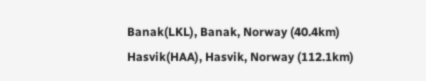Banak(LKL), Banak, Norway (40.4km)
Hasvik(HAA), Hasvik, Norway (112.1km)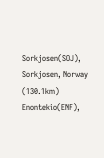Sorkjosen(SOJ), Sorkjosen, Norway (130.1km)
Enontekio(ENF),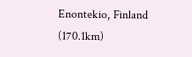Enontekio, Finland (170.1km)